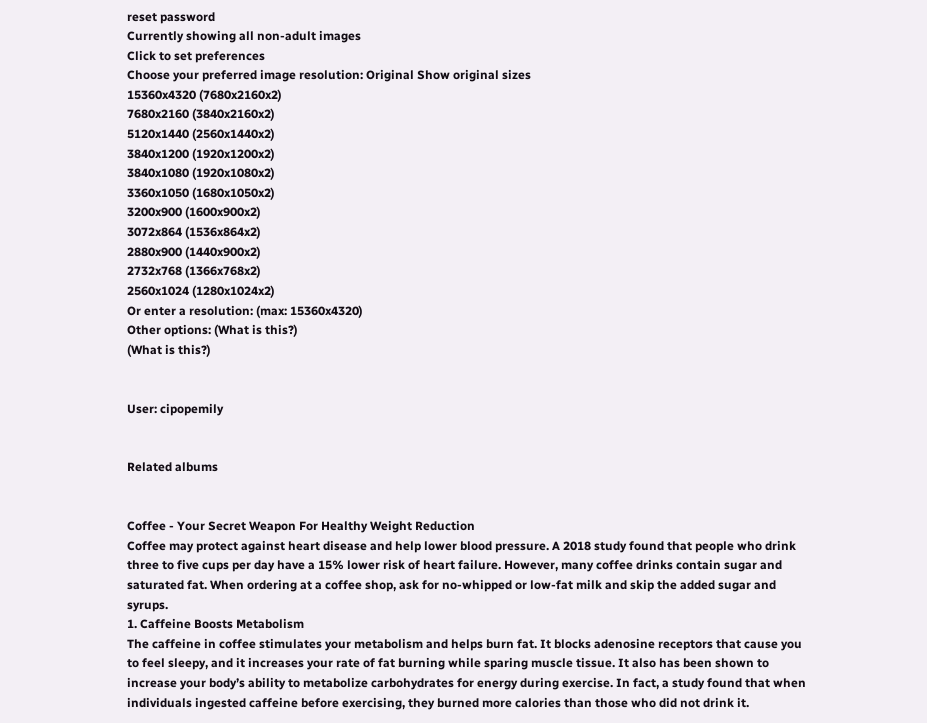reset password
Currently showing all non-adult images
Click to set preferences
Choose your preferred image resolution: Original Show original sizes
15360x4320 (7680x2160x2)
7680x2160 (3840x2160x2)
5120x1440 (2560x1440x2)
3840x1200 (1920x1200x2)
3840x1080 (1920x1080x2)
3360x1050 (1680x1050x2)
3200x900 (1600x900x2)
3072x864 (1536x864x2)
2880x900 (1440x900x2)
2732x768 (1366x768x2)
2560x1024 (1280x1024x2)
Or enter a resolution: (max: 15360x4320)
Other options: (What is this?)
(What is this?)


User: cipopemily


Related albums


Coffee - Your Secret Weapon For Healthy Weight Reduction
Coffee may protect against heart disease and help lower blood pressure. A 2018 study found that people who drink three to five cups per day have a 15% lower risk of heart failure. However, many coffee drinks contain sugar and saturated fat. When ordering at a coffee shop, ask for no-whipped or low-fat milk and skip the added sugar and syrups.
1. Caffeine Boosts Metabolism
The caffeine in coffee stimulates your metabolism and helps burn fat. It blocks adenosine receptors that cause you to feel sleepy, and it increases your rate of fat burning while sparing muscle tissue. It also has been shown to increase your body’s ability to metabolize carbohydrates for energy during exercise. In fact, a study found that when individuals ingested caffeine before exercising, they burned more calories than those who did not drink it.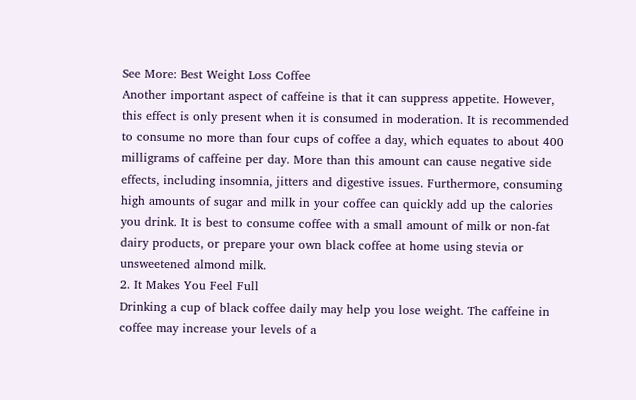See More: Best Weight Loss Coffee
Another important aspect of caffeine is that it can suppress appetite. However, this effect is only present when it is consumed in moderation. It is recommended to consume no more than four cups of coffee a day, which equates to about 400 milligrams of caffeine per day. More than this amount can cause negative side effects, including insomnia, jitters and digestive issues. Furthermore, consuming high amounts of sugar and milk in your coffee can quickly add up the calories you drink. It is best to consume coffee with a small amount of milk or non-fat dairy products, or prepare your own black coffee at home using stevia or unsweetened almond milk.
2. It Makes You Feel Full
Drinking a cup of black coffee daily may help you lose weight. The caffeine in coffee may increase your levels of a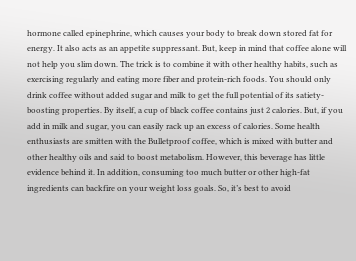hormone called epinephrine, which causes your body to break down stored fat for energy. It also acts as an appetite suppressant. But, keep in mind that coffee alone will not help you slim down. The trick is to combine it with other healthy habits, such as exercising regularly and eating more fiber and protein-rich foods. You should only drink coffee without added sugar and milk to get the full potential of its satiety-boosting properties. By itself, a cup of black coffee contains just 2 calories. But, if you add in milk and sugar, you can easily rack up an excess of calories. Some health enthusiasts are smitten with the Bulletproof coffee, which is mixed with butter and other healthy oils and said to boost metabolism. However, this beverage has little evidence behind it. In addition, consuming too much butter or other high-fat ingredients can backfire on your weight loss goals. So, it’s best to avoid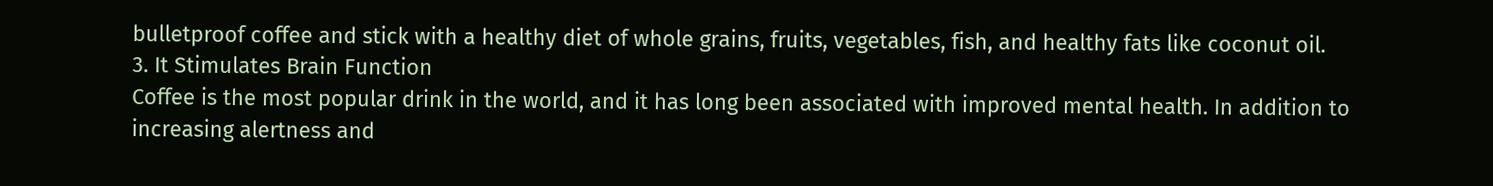bulletproof coffee and stick with a healthy diet of whole grains, fruits, vegetables, fish, and healthy fats like coconut oil.
3. It Stimulates Brain Function
Coffee is the most popular drink in the world, and it has long been associated with improved mental health. In addition to increasing alertness and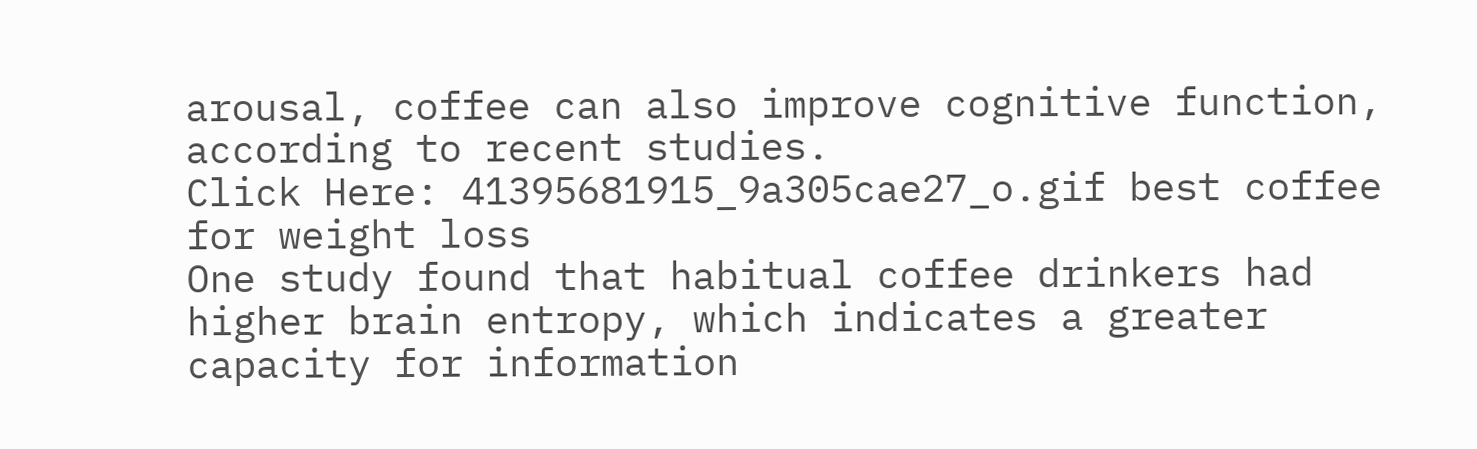arousal, coffee can also improve cognitive function, according to recent studies.
Click Here: 41395681915_9a305cae27_o.gif best coffee for weight loss
One study found that habitual coffee drinkers had higher brain entropy, which indicates a greater capacity for information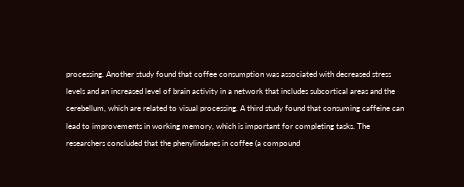processing. Another study found that coffee consumption was associated with decreased stress levels and an increased level of brain activity in a network that includes subcortical areas and the cerebellum, which are related to visual processing. A third study found that consuming caffeine can lead to improvements in working memory, which is important for completing tasks. The researchers concluded that the phenylindanes in coffee (a compound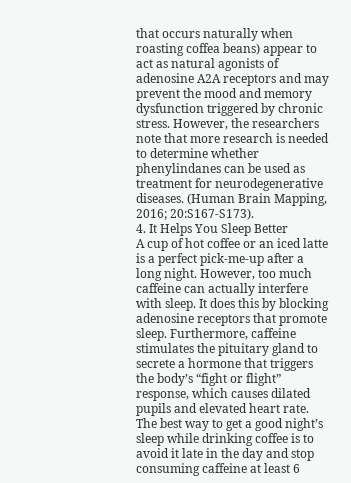that occurs naturally when roasting coffea beans) appear to act as natural agonists of adenosine A2A receptors and may prevent the mood and memory dysfunction triggered by chronic stress. However, the researchers note that more research is needed to determine whether phenylindanes can be used as treatment for neurodegenerative diseases. (Human Brain Mapping, 2016; 20:S167-S173).
4. It Helps You Sleep Better
A cup of hot coffee or an iced latte is a perfect pick-me-up after a long night. However, too much caffeine can actually interfere with sleep. It does this by blocking adenosine receptors that promote sleep. Furthermore, caffeine stimulates the pituitary gland to secrete a hormone that triggers the body’s “fight or flight” response, which causes dilated pupils and elevated heart rate.
The best way to get a good night’s sleep while drinking coffee is to avoid it late in the day and stop consuming caffeine at least 6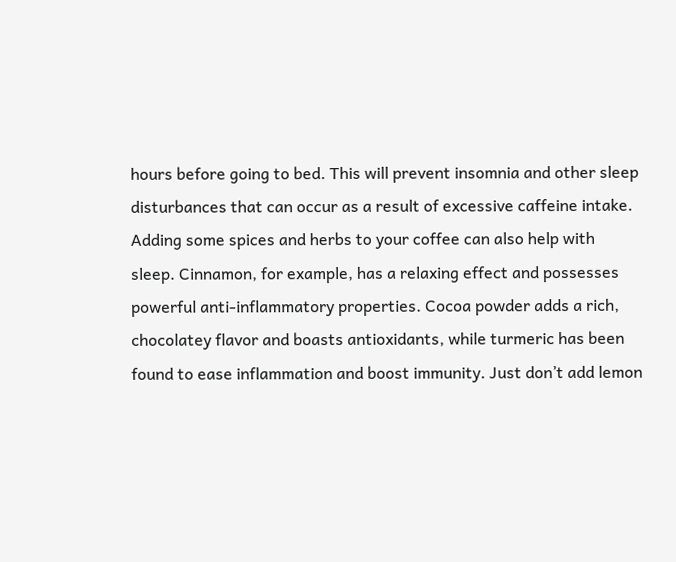hours before going to bed. This will prevent insomnia and other sleep disturbances that can occur as a result of excessive caffeine intake. Adding some spices and herbs to your coffee can also help with sleep. Cinnamon, for example, has a relaxing effect and possesses powerful anti-inflammatory properties. Cocoa powder adds a rich, chocolatey flavor and boasts antioxidants, while turmeric has been found to ease inflammation and boost immunity. Just don’t add lemon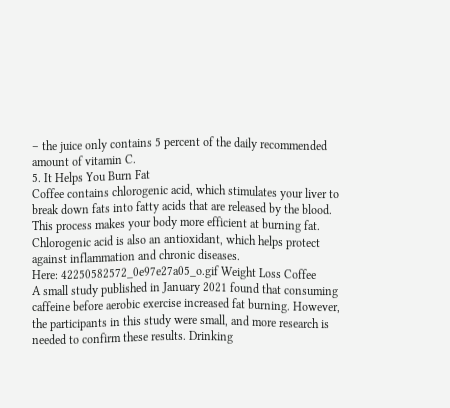– the juice only contains 5 percent of the daily recommended amount of vitamin C.
5. It Helps You Burn Fat
Coffee contains chlorogenic acid, which stimulates your liver to break down fats into fatty acids that are released by the blood. This process makes your body more efficient at burning fat. Chlorogenic acid is also an antioxidant, which helps protect against inflammation and chronic diseases.
Here: 42250582572_0e97e27a05_o.gif Weight Loss Coffee
A small study published in January 2021 found that consuming caffeine before aerobic exercise increased fat burning. However, the participants in this study were small, and more research is needed to confirm these results. Drinking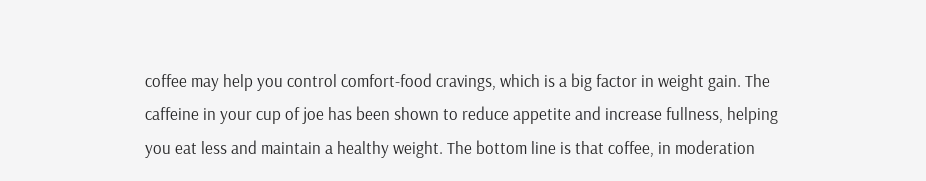coffee may help you control comfort-food cravings, which is a big factor in weight gain. The caffeine in your cup of joe has been shown to reduce appetite and increase fullness, helping you eat less and maintain a healthy weight. The bottom line is that coffee, in moderation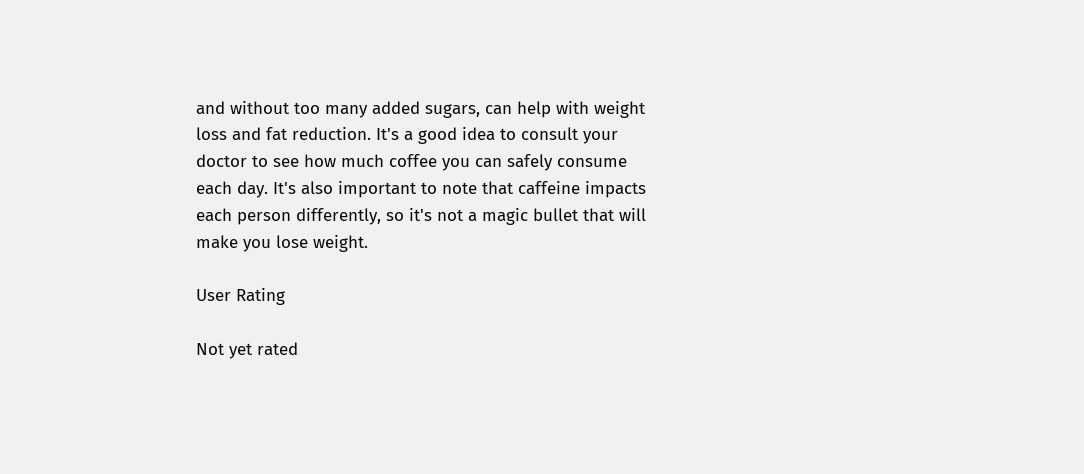and without too many added sugars, can help with weight loss and fat reduction. It's a good idea to consult your doctor to see how much coffee you can safely consume each day. It's also important to note that caffeine impacts each person differently, so it's not a magic bullet that will make you lose weight.

User Rating

Not yet rated